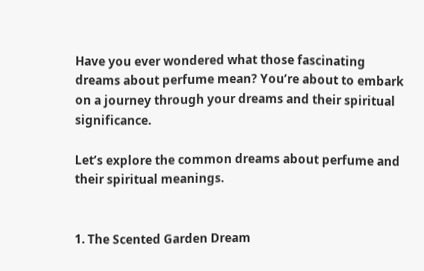Have you ever wondered what those fascinating dreams about perfume mean? You’re about to embark on a journey through your dreams and their spiritual significance.

Let’s explore the common dreams about perfume and their spiritual meanings.


1. The Scented Garden Dream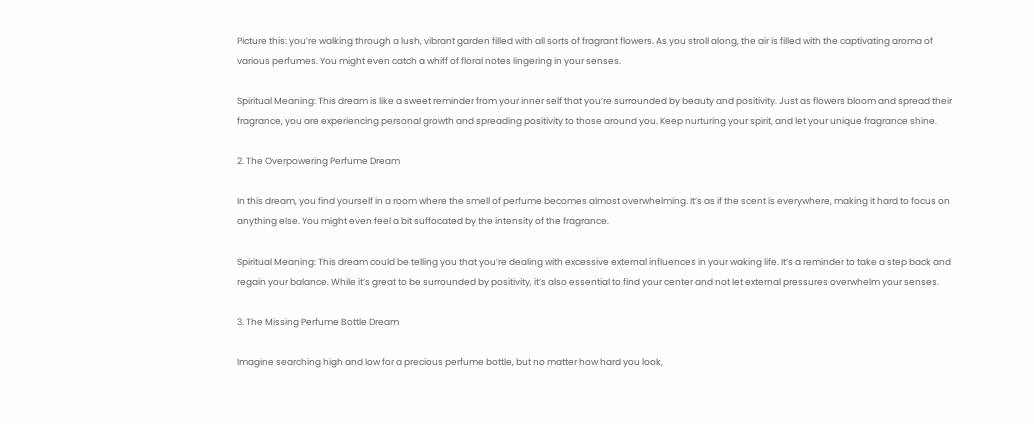Picture this: you’re walking through a lush, vibrant garden filled with all sorts of fragrant flowers. As you stroll along, the air is filled with the captivating aroma of various perfumes. You might even catch a whiff of floral notes lingering in your senses.

Spiritual Meaning: This dream is like a sweet reminder from your inner self that you’re surrounded by beauty and positivity. Just as flowers bloom and spread their fragrance, you are experiencing personal growth and spreading positivity to those around you. Keep nurturing your spirit, and let your unique fragrance shine.

2. The Overpowering Perfume Dream

In this dream, you find yourself in a room where the smell of perfume becomes almost overwhelming. It’s as if the scent is everywhere, making it hard to focus on anything else. You might even feel a bit suffocated by the intensity of the fragrance.

Spiritual Meaning: This dream could be telling you that you’re dealing with excessive external influences in your waking life. It’s a reminder to take a step back and regain your balance. While it’s great to be surrounded by positivity, it’s also essential to find your center and not let external pressures overwhelm your senses.

3. The Missing Perfume Bottle Dream

Imagine searching high and low for a precious perfume bottle, but no matter how hard you look,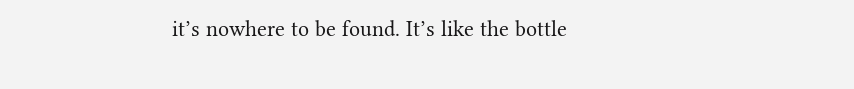it’s nowhere to be found. It’s like the bottle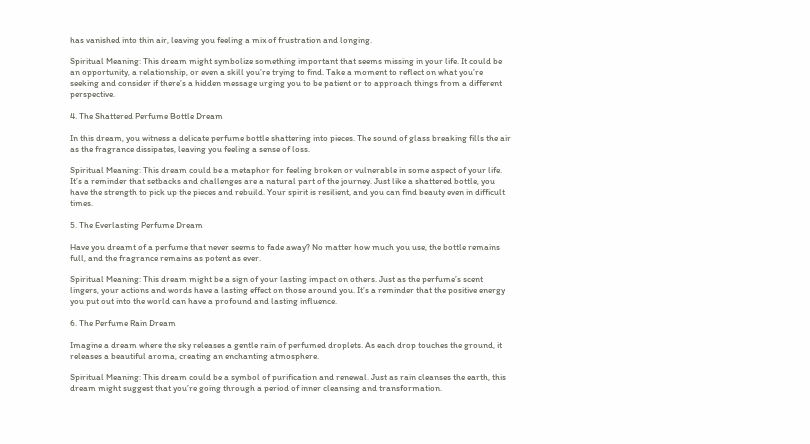has vanished into thin air, leaving you feeling a mix of frustration and longing.

Spiritual Meaning: This dream might symbolize something important that seems missing in your life. It could be an opportunity, a relationship, or even a skill you’re trying to find. Take a moment to reflect on what you’re seeking and consider if there’s a hidden message urging you to be patient or to approach things from a different perspective.

4. The Shattered Perfume Bottle Dream

In this dream, you witness a delicate perfume bottle shattering into pieces. The sound of glass breaking fills the air as the fragrance dissipates, leaving you feeling a sense of loss.

Spiritual Meaning: This dream could be a metaphor for feeling broken or vulnerable in some aspect of your life. It’s a reminder that setbacks and challenges are a natural part of the journey. Just like a shattered bottle, you have the strength to pick up the pieces and rebuild. Your spirit is resilient, and you can find beauty even in difficult times.

5. The Everlasting Perfume Dream

Have you dreamt of a perfume that never seems to fade away? No matter how much you use, the bottle remains full, and the fragrance remains as potent as ever.

Spiritual Meaning: This dream might be a sign of your lasting impact on others. Just as the perfume’s scent lingers, your actions and words have a lasting effect on those around you. It’s a reminder that the positive energy you put out into the world can have a profound and lasting influence.

6. The Perfume Rain Dream

Imagine a dream where the sky releases a gentle rain of perfumed droplets. As each drop touches the ground, it releases a beautiful aroma, creating an enchanting atmosphere.

Spiritual Meaning: This dream could be a symbol of purification and renewal. Just as rain cleanses the earth, this dream might suggest that you’re going through a period of inner cleansing and transformation.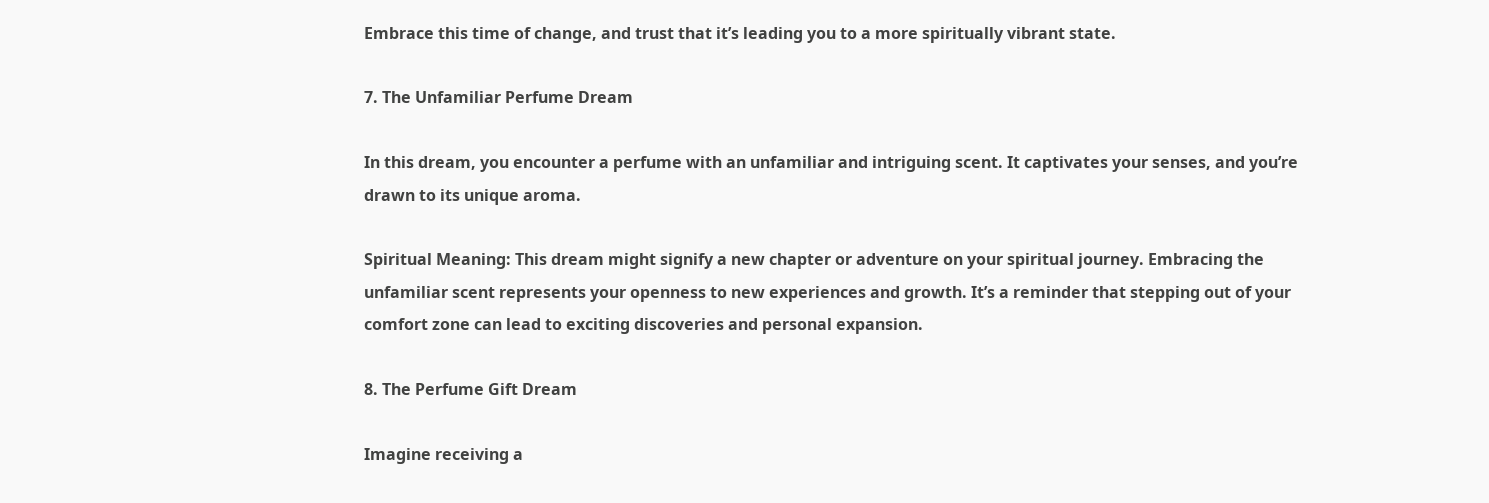Embrace this time of change, and trust that it’s leading you to a more spiritually vibrant state.

7. The Unfamiliar Perfume Dream

In this dream, you encounter a perfume with an unfamiliar and intriguing scent. It captivates your senses, and you’re drawn to its unique aroma.

Spiritual Meaning: This dream might signify a new chapter or adventure on your spiritual journey. Embracing the unfamiliar scent represents your openness to new experiences and growth. It’s a reminder that stepping out of your comfort zone can lead to exciting discoveries and personal expansion.

8. The Perfume Gift Dream

Imagine receiving a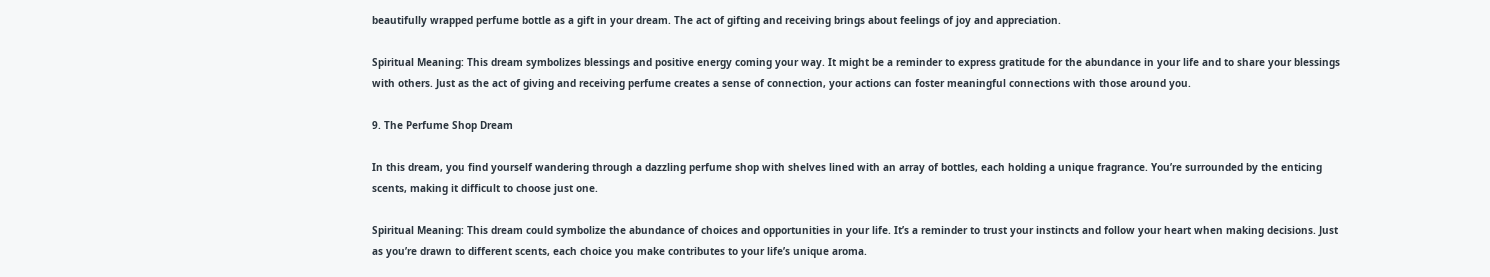beautifully wrapped perfume bottle as a gift in your dream. The act of gifting and receiving brings about feelings of joy and appreciation.

Spiritual Meaning: This dream symbolizes blessings and positive energy coming your way. It might be a reminder to express gratitude for the abundance in your life and to share your blessings with others. Just as the act of giving and receiving perfume creates a sense of connection, your actions can foster meaningful connections with those around you.

9. The Perfume Shop Dream

In this dream, you find yourself wandering through a dazzling perfume shop with shelves lined with an array of bottles, each holding a unique fragrance. You’re surrounded by the enticing scents, making it difficult to choose just one.

Spiritual Meaning: This dream could symbolize the abundance of choices and opportunities in your life. It’s a reminder to trust your instincts and follow your heart when making decisions. Just as you’re drawn to different scents, each choice you make contributes to your life’s unique aroma.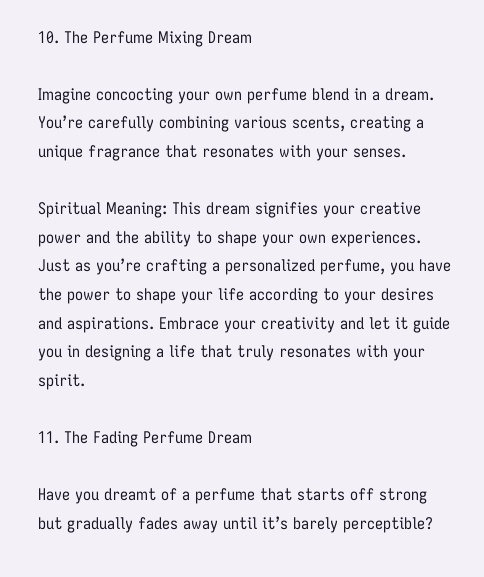10. The Perfume Mixing Dream

Imagine concocting your own perfume blend in a dream. You’re carefully combining various scents, creating a unique fragrance that resonates with your senses.

Spiritual Meaning: This dream signifies your creative power and the ability to shape your own experiences. Just as you’re crafting a personalized perfume, you have the power to shape your life according to your desires and aspirations. Embrace your creativity and let it guide you in designing a life that truly resonates with your spirit.

11. The Fading Perfume Dream

Have you dreamt of a perfume that starts off strong but gradually fades away until it’s barely perceptible?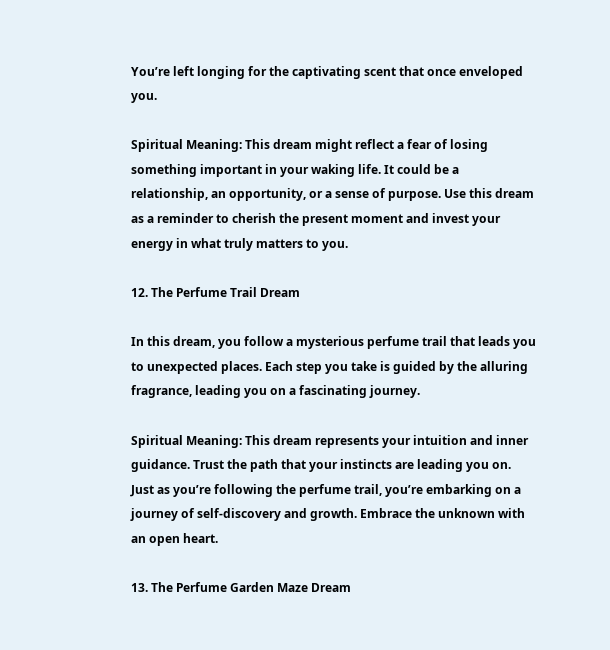You’re left longing for the captivating scent that once enveloped you.

Spiritual Meaning: This dream might reflect a fear of losing something important in your waking life. It could be a relationship, an opportunity, or a sense of purpose. Use this dream as a reminder to cherish the present moment and invest your energy in what truly matters to you.

12. The Perfume Trail Dream

In this dream, you follow a mysterious perfume trail that leads you to unexpected places. Each step you take is guided by the alluring fragrance, leading you on a fascinating journey.

Spiritual Meaning: This dream represents your intuition and inner guidance. Trust the path that your instincts are leading you on. Just as you’re following the perfume trail, you’re embarking on a journey of self-discovery and growth. Embrace the unknown with an open heart.

13. The Perfume Garden Maze Dream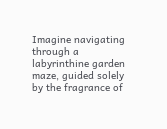Imagine navigating through a labyrinthine garden maze, guided solely by the fragrance of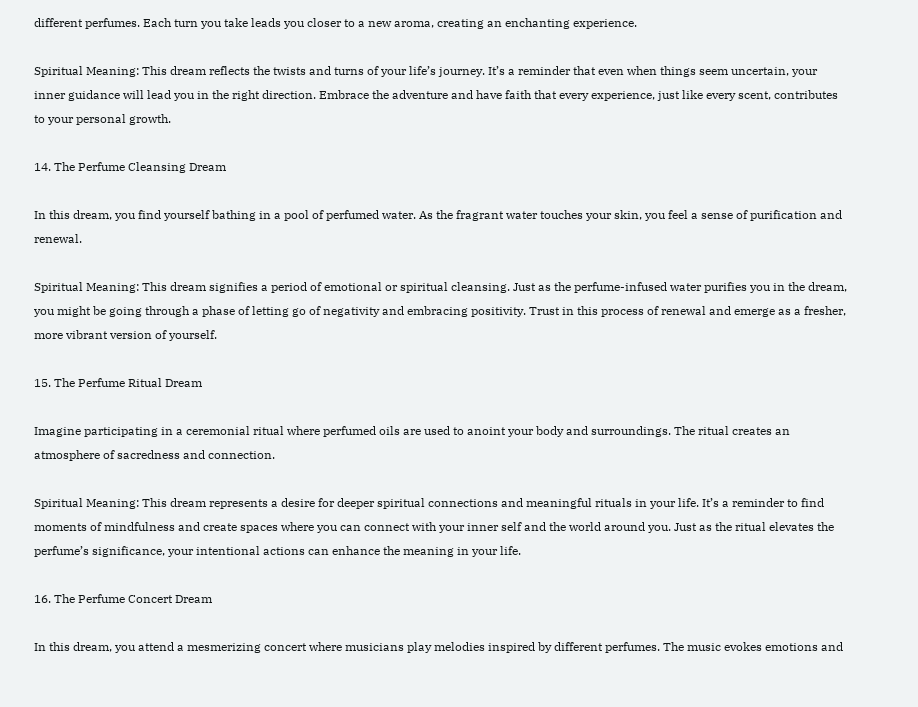different perfumes. Each turn you take leads you closer to a new aroma, creating an enchanting experience.

Spiritual Meaning: This dream reflects the twists and turns of your life’s journey. It’s a reminder that even when things seem uncertain, your inner guidance will lead you in the right direction. Embrace the adventure and have faith that every experience, just like every scent, contributes to your personal growth.

14. The Perfume Cleansing Dream

In this dream, you find yourself bathing in a pool of perfumed water. As the fragrant water touches your skin, you feel a sense of purification and renewal.

Spiritual Meaning: This dream signifies a period of emotional or spiritual cleansing. Just as the perfume-infused water purifies you in the dream, you might be going through a phase of letting go of negativity and embracing positivity. Trust in this process of renewal and emerge as a fresher, more vibrant version of yourself.

15. The Perfume Ritual Dream

Imagine participating in a ceremonial ritual where perfumed oils are used to anoint your body and surroundings. The ritual creates an atmosphere of sacredness and connection.

Spiritual Meaning: This dream represents a desire for deeper spiritual connections and meaningful rituals in your life. It’s a reminder to find moments of mindfulness and create spaces where you can connect with your inner self and the world around you. Just as the ritual elevates the perfume’s significance, your intentional actions can enhance the meaning in your life.

16. The Perfume Concert Dream

In this dream, you attend a mesmerizing concert where musicians play melodies inspired by different perfumes. The music evokes emotions and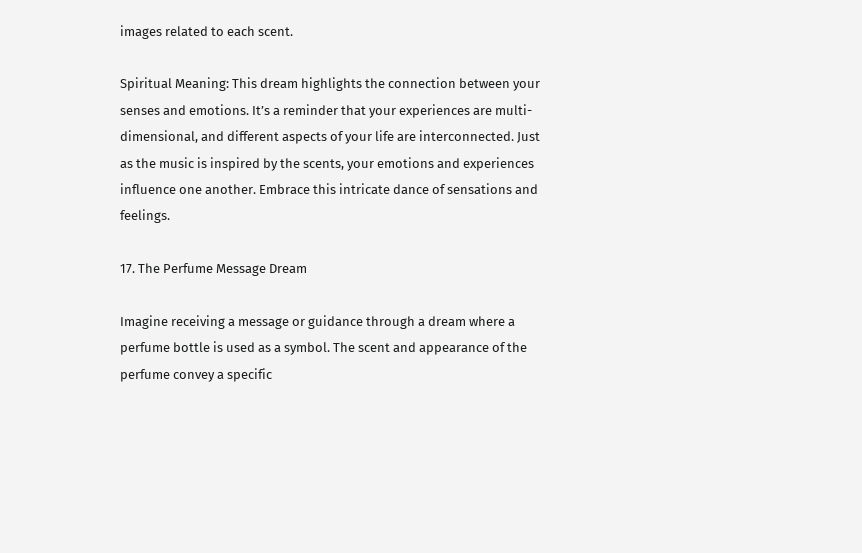images related to each scent.

Spiritual Meaning: This dream highlights the connection between your senses and emotions. It’s a reminder that your experiences are multi-dimensional, and different aspects of your life are interconnected. Just as the music is inspired by the scents, your emotions and experiences influence one another. Embrace this intricate dance of sensations and feelings.

17. The Perfume Message Dream

Imagine receiving a message or guidance through a dream where a perfume bottle is used as a symbol. The scent and appearance of the perfume convey a specific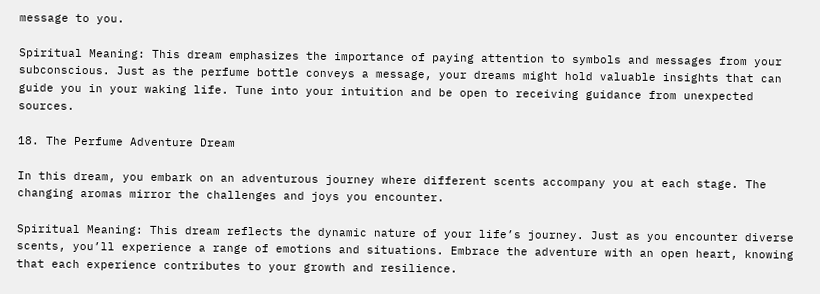message to you.

Spiritual Meaning: This dream emphasizes the importance of paying attention to symbols and messages from your subconscious. Just as the perfume bottle conveys a message, your dreams might hold valuable insights that can guide you in your waking life. Tune into your intuition and be open to receiving guidance from unexpected sources.

18. The Perfume Adventure Dream

In this dream, you embark on an adventurous journey where different scents accompany you at each stage. The changing aromas mirror the challenges and joys you encounter.

Spiritual Meaning: This dream reflects the dynamic nature of your life’s journey. Just as you encounter diverse scents, you’ll experience a range of emotions and situations. Embrace the adventure with an open heart, knowing that each experience contributes to your growth and resilience.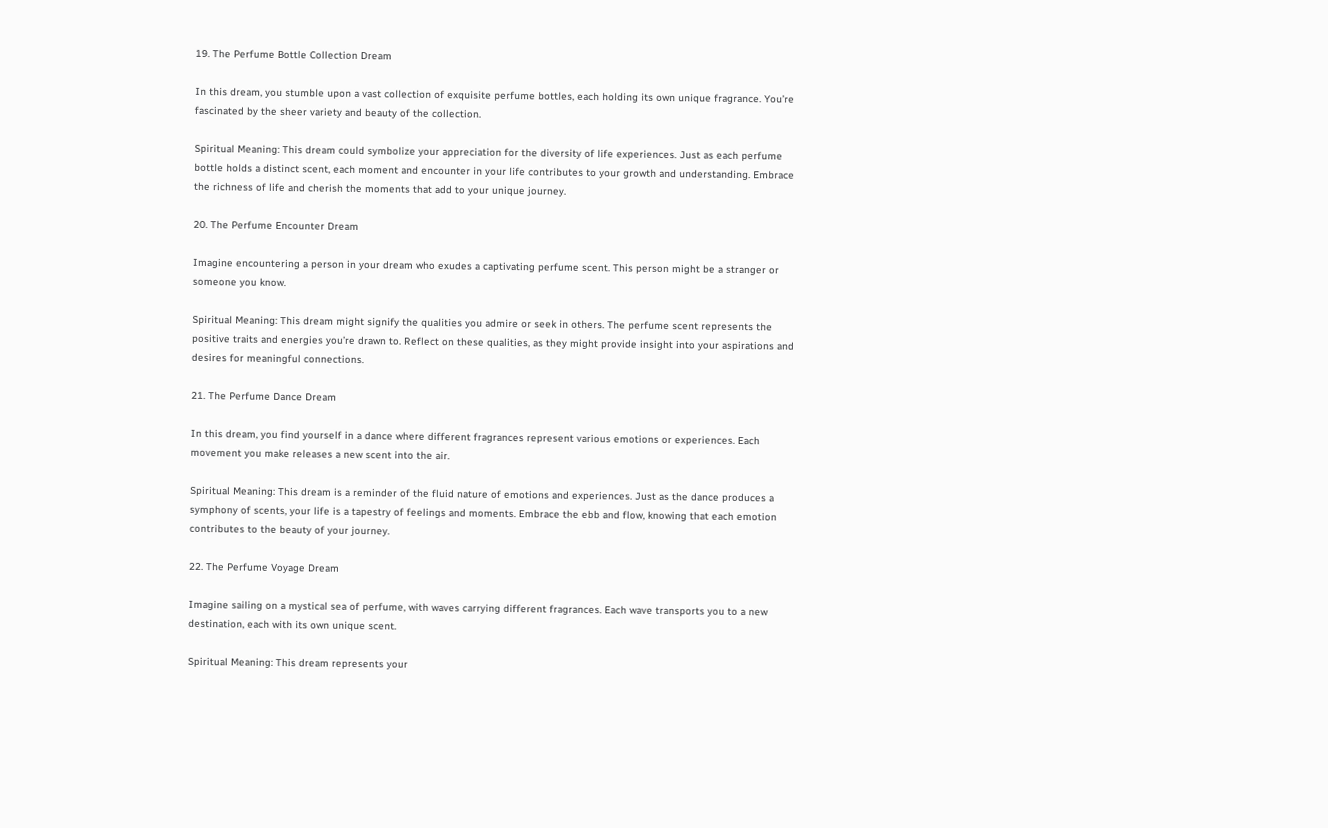19. The Perfume Bottle Collection Dream

In this dream, you stumble upon a vast collection of exquisite perfume bottles, each holding its own unique fragrance. You’re fascinated by the sheer variety and beauty of the collection.

Spiritual Meaning: This dream could symbolize your appreciation for the diversity of life experiences. Just as each perfume bottle holds a distinct scent, each moment and encounter in your life contributes to your growth and understanding. Embrace the richness of life and cherish the moments that add to your unique journey.

20. The Perfume Encounter Dream

Imagine encountering a person in your dream who exudes a captivating perfume scent. This person might be a stranger or someone you know.

Spiritual Meaning: This dream might signify the qualities you admire or seek in others. The perfume scent represents the positive traits and energies you’re drawn to. Reflect on these qualities, as they might provide insight into your aspirations and desires for meaningful connections.

21. The Perfume Dance Dream

In this dream, you find yourself in a dance where different fragrances represent various emotions or experiences. Each movement you make releases a new scent into the air.

Spiritual Meaning: This dream is a reminder of the fluid nature of emotions and experiences. Just as the dance produces a symphony of scents, your life is a tapestry of feelings and moments. Embrace the ebb and flow, knowing that each emotion contributes to the beauty of your journey.

22. The Perfume Voyage Dream

Imagine sailing on a mystical sea of perfume, with waves carrying different fragrances. Each wave transports you to a new destination, each with its own unique scent.

Spiritual Meaning: This dream represents your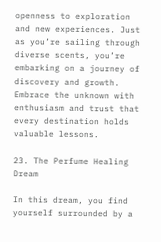openness to exploration and new experiences. Just as you’re sailing through diverse scents, you’re embarking on a journey of discovery and growth. Embrace the unknown with enthusiasm and trust that every destination holds valuable lessons.

23. The Perfume Healing Dream

In this dream, you find yourself surrounded by a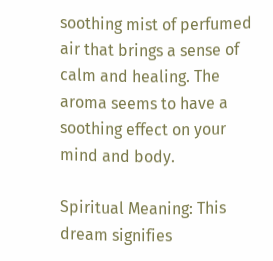soothing mist of perfumed air that brings a sense of calm and healing. The aroma seems to have a soothing effect on your mind and body.

Spiritual Meaning: This dream signifies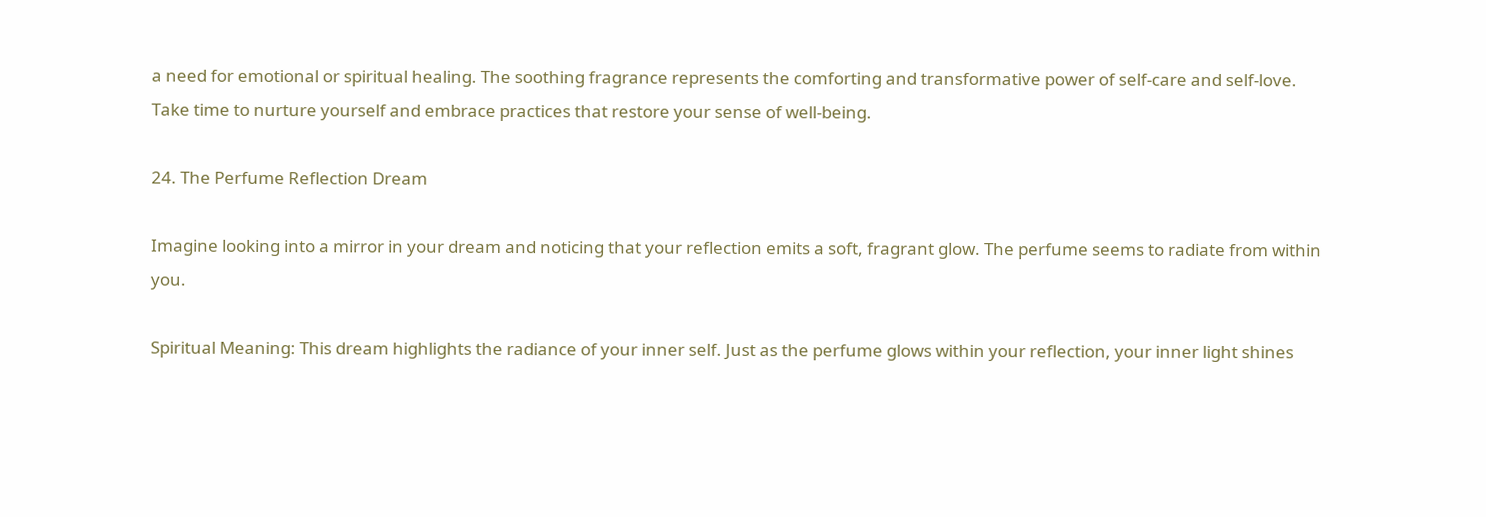a need for emotional or spiritual healing. The soothing fragrance represents the comforting and transformative power of self-care and self-love. Take time to nurture yourself and embrace practices that restore your sense of well-being.

24. The Perfume Reflection Dream

Imagine looking into a mirror in your dream and noticing that your reflection emits a soft, fragrant glow. The perfume seems to radiate from within you.

Spiritual Meaning: This dream highlights the radiance of your inner self. Just as the perfume glows within your reflection, your inner light shines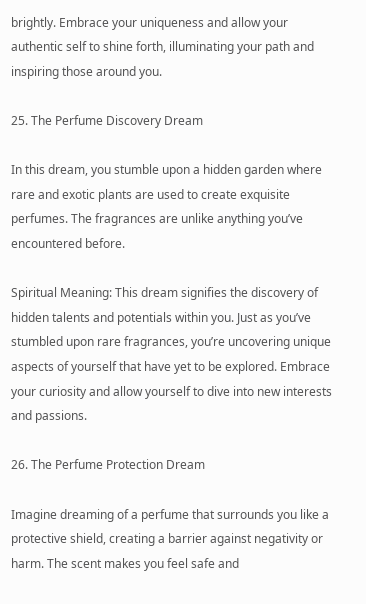brightly. Embrace your uniqueness and allow your authentic self to shine forth, illuminating your path and inspiring those around you.

25. The Perfume Discovery Dream

In this dream, you stumble upon a hidden garden where rare and exotic plants are used to create exquisite perfumes. The fragrances are unlike anything you’ve encountered before.

Spiritual Meaning: This dream signifies the discovery of hidden talents and potentials within you. Just as you’ve stumbled upon rare fragrances, you’re uncovering unique aspects of yourself that have yet to be explored. Embrace your curiosity and allow yourself to dive into new interests and passions.

26. The Perfume Protection Dream

Imagine dreaming of a perfume that surrounds you like a protective shield, creating a barrier against negativity or harm. The scent makes you feel safe and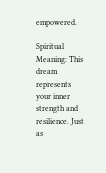empowered.

Spiritual Meaning: This dream represents your inner strength and resilience. Just as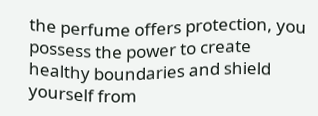the perfume offers protection, you possess the power to create healthy boundaries and shield yourself from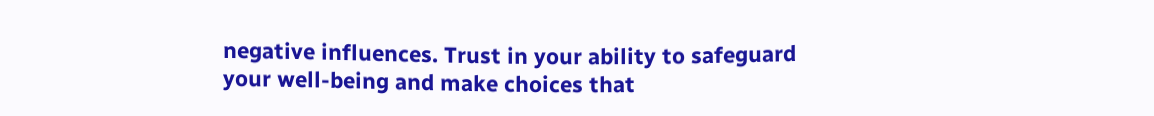negative influences. Trust in your ability to safeguard your well-being and make choices that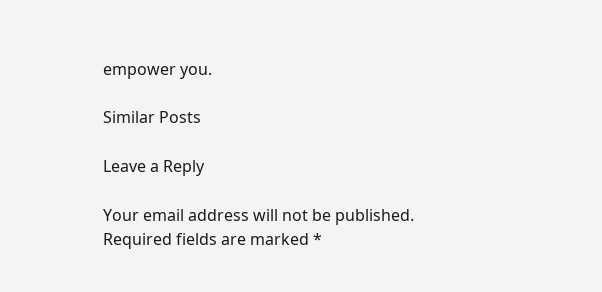empower you.

Similar Posts

Leave a Reply

Your email address will not be published. Required fields are marked *